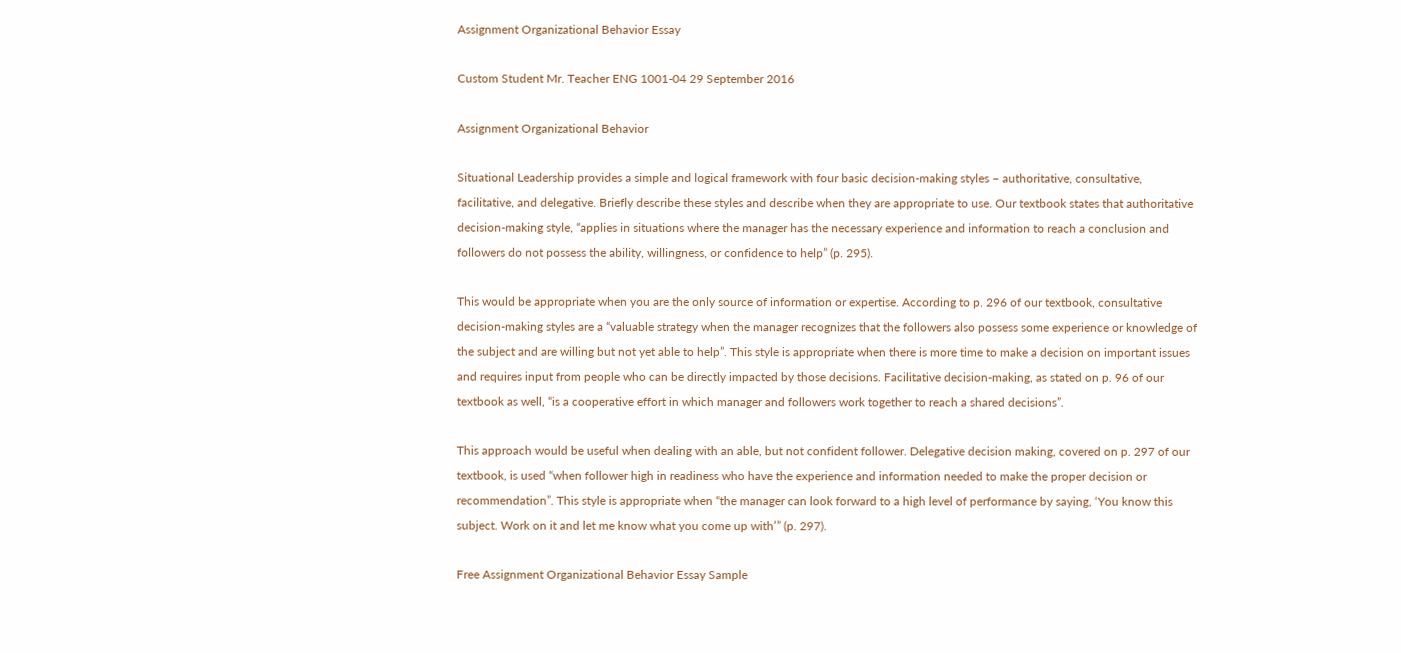Assignment Organizational Behavior Essay

Custom Student Mr. Teacher ENG 1001-04 29 September 2016

Assignment Organizational Behavior

Situational Leadership provides a simple and logical framework with four basic decision-making styles – authoritative, consultative, facilitative, and delegative. Briefly describe these styles and describe when they are appropriate to use. Our textbook states that authoritative decision-making style, “applies in situations where the manager has the necessary experience and information to reach a conclusion and followers do not possess the ability, willingness, or confidence to help” (p. 295).

This would be appropriate when you are the only source of information or expertise. According to p. 296 of our textbook, consultative decision-making styles are a “valuable strategy when the manager recognizes that the followers also possess some experience or knowledge of the subject and are willing but not yet able to help”. This style is appropriate when there is more time to make a decision on important issues and requires input from people who can be directly impacted by those decisions. Facilitative decision-making, as stated on p. 96 of our textbook as well, “is a cooperative effort in which manager and followers work together to reach a shared decisions”.

This approach would be useful when dealing with an able, but not confident follower. Delegative decision making, covered on p. 297 of our textbook, is used “when follower high in readiness who have the experience and information needed to make the proper decision or recommendation”. This style is appropriate when “the manager can look forward to a high level of performance by saying, ‘You know this subject. Work on it and let me know what you come up with’” (p. 297).

Free Assignment Organizational Behavior Essay Sample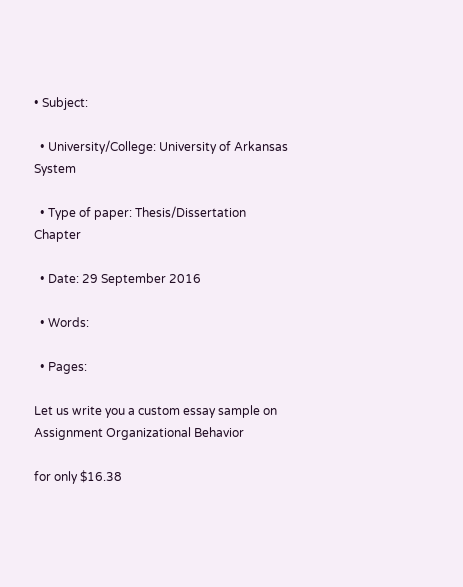• Subject:

  • University/College: University of Arkansas System

  • Type of paper: Thesis/Dissertation Chapter

  • Date: 29 September 2016

  • Words:

  • Pages:

Let us write you a custom essay sample on Assignment Organizational Behavior

for only $16.38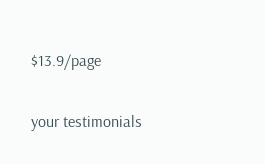$13.9/page

your testimonials